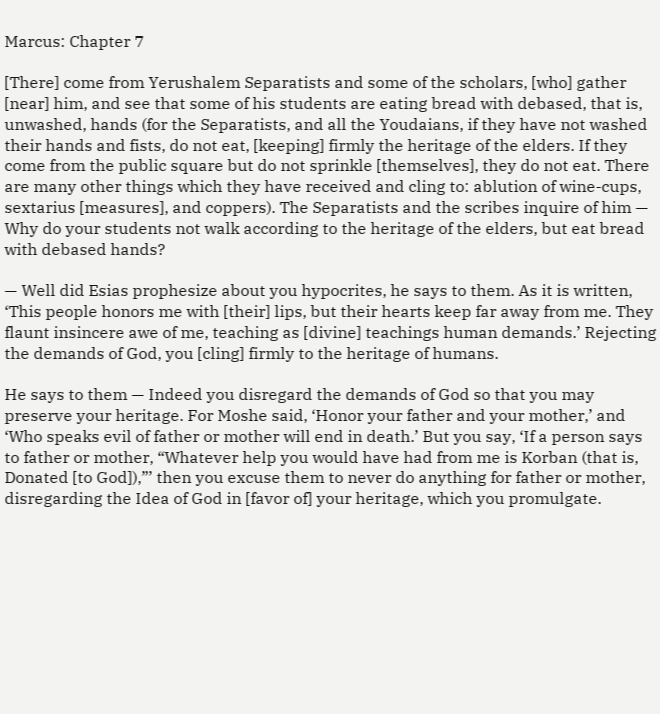Marcus: Chapter 7

[There] come from Yerushalem Separatists and some of the scholars, [who] gather [near] him, and see that some of his students are eating bread with debased, that is, unwashed, hands (for the Separatists, and all the Youdaians, if they have not washed their hands and fists, do not eat, [keeping] firmly the heritage of the elders. If they come from the public square but do not sprinkle [themselves], they do not eat. There are many other things which they have received and cling to: ablution of wine-cups, sextarius [measures], and coppers). The Separatists and the scribes inquire of him — Why do your students not walk according to the heritage of the elders, but eat bread with debased hands?

— Well did Esias prophesize about you hypocrites, he says to them. As it is written, ‘This people honors me with [their] lips, but their hearts keep far away from me. They flaunt insincere awe of me, teaching as [divine] teachings human demands.’ Rejecting the demands of God, you [cling] firmly to the heritage of humans.

He says to them — Indeed you disregard the demands of God so that you may preserve your heritage. For Moshe said, ‘Honor your father and your mother,’ and ‘Who speaks evil of father or mother will end in death.’ But you say, ‘If a person says to father or mother, “Whatever help you would have had from me is Korban (that is, Donated [to God]),”’ then you excuse them to never do anything for father or mother, disregarding the Idea of God in [favor of] your heritage, which you promulgate.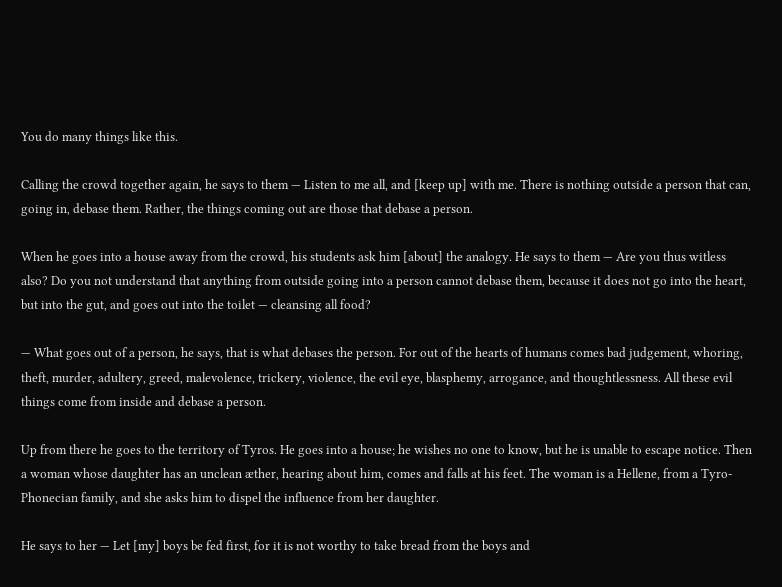You do many things like this.

Calling the crowd together again, he says to them — Listen to me all, and [keep up] with me. There is nothing outside a person that can, going in, debase them. Rather, the things coming out are those that debase a person.

When he goes into a house away from the crowd, his students ask him [about] the analogy. He says to them — Are you thus witless also? Do you not understand that anything from outside going into a person cannot debase them, because it does not go into the heart, but into the gut, and goes out into the toilet — cleansing all food?

— What goes out of a person, he says, that is what debases the person. For out of the hearts of humans comes bad judgement, whoring, theft, murder, adultery, greed, malevolence, trickery, violence, the evil eye, blasphemy, arrogance, and thoughtlessness. All these evil things come from inside and debase a person.

Up from there he goes to the territory of Tyros. He goes into a house; he wishes no one to know, but he is unable to escape notice. Then a woman whose daughter has an unclean æther, hearing about him, comes and falls at his feet. The woman is a Hellene, from a Tyro-Phonecian family, and she asks him to dispel the influence from her daughter.

He says to her — Let [my] boys be fed first, for it is not worthy to take bread from the boys and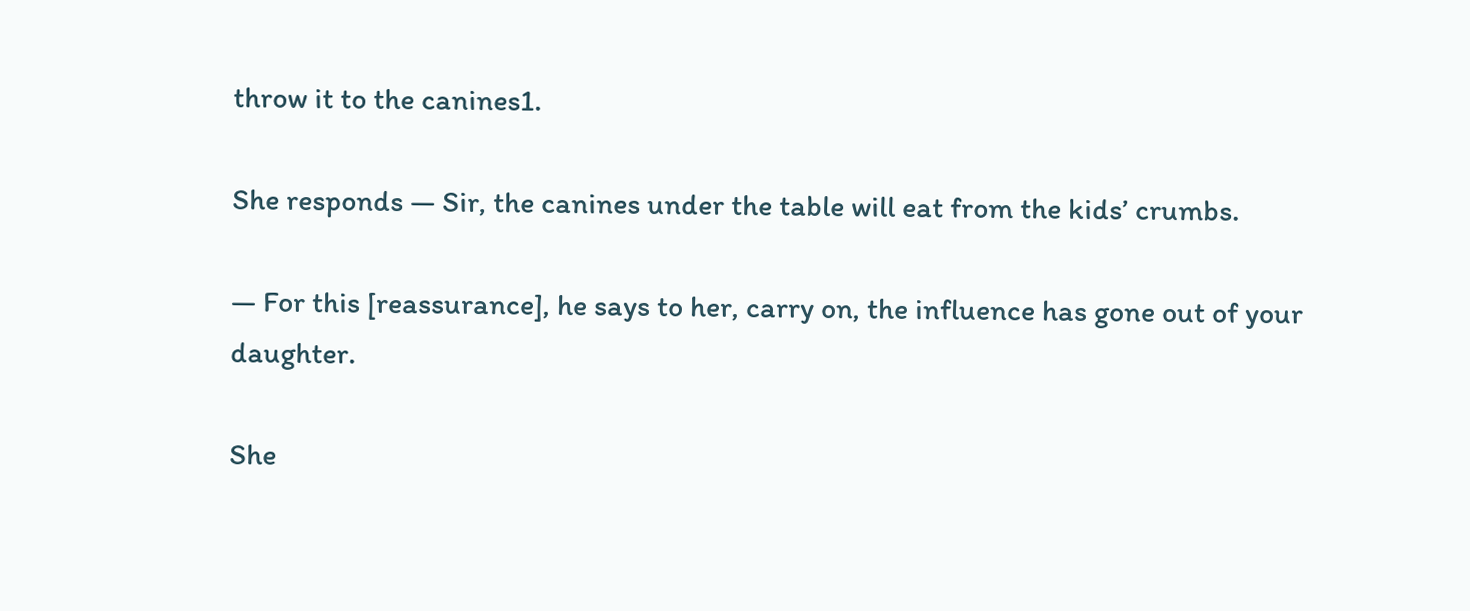throw it to the canines1.

She responds — Sir, the canines under the table will eat from the kids’ crumbs.

— For this [reassurance], he says to her, carry on, the influence has gone out of your daughter.

She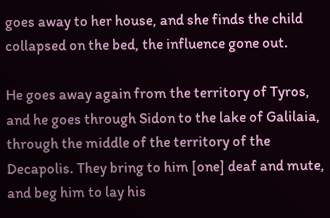goes away to her house, and she finds the child collapsed on the bed, the influence gone out.

He goes away again from the territory of Tyros, and he goes through Sidon to the lake of Galilaia, through the middle of the territory of the Decapolis. They bring to him [one] deaf and mute, and beg him to lay his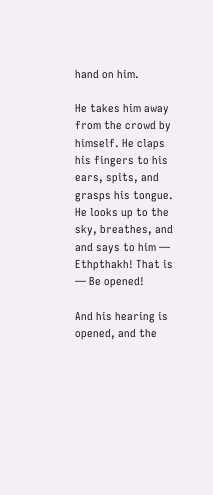hand on him.

He takes him away from the crowd by himself. He claps his fingers to his ears, spits, and grasps his tongue. He looks up to the sky, breathes, and and says to him — Ethpthakh! That is — Be opened!

And his hearing is opened, and the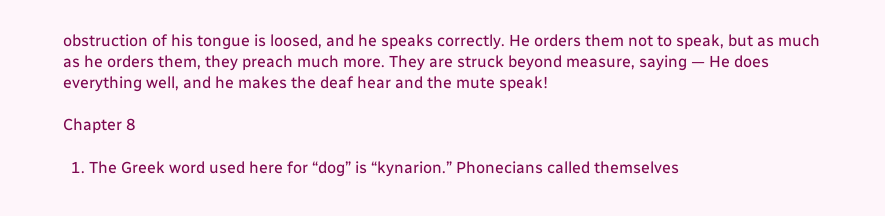obstruction of his tongue is loosed, and he speaks correctly. He orders them not to speak, but as much as he orders them, they preach much more. They are struck beyond measure, saying — He does everything well, and he makes the deaf hear and the mute speak!

Chapter 8

  1. The Greek word used here for “dog” is “kynarion.” Phonecians called themselves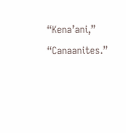“Kena’ani,” “Canaanites.”